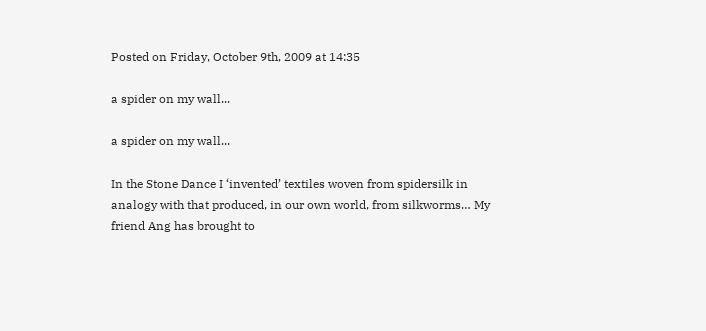Posted on Friday, October 9th, 2009 at 14:35

a spider on my wall...

a spider on my wall...

In the Stone Dance I ‘invented’ textiles woven from spidersilk in analogy with that produced, in our own world, from silkworms… My friend Ang has brought to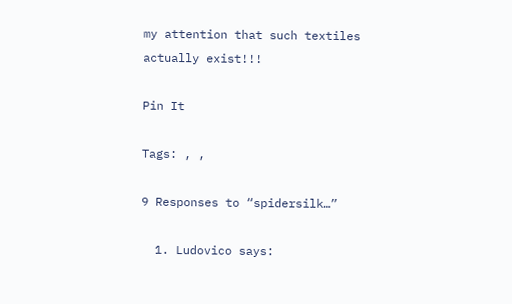my attention that such textiles actually exist!!!

Pin It

Tags: , ,

9 Responses to “spidersilk…”

  1. Ludovico says: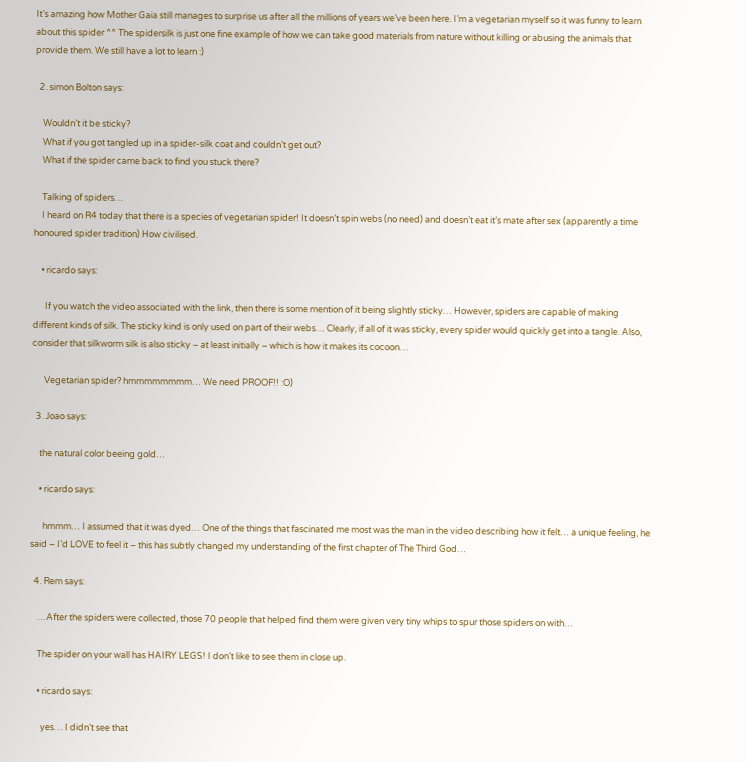It’s amazing how Mother Gaia still manages to surprise us after all the millions of years we’ve been here. I’m a vegetarian myself so it was funny to learn about this spider ^^ The spidersilk is just one fine example of how we can take good materials from nature without killing or abusing the animals that provide them. We still have a lot to learn :)

  2. simon Bolton says:

    Wouldn’t it be sticky?
    What if you got tangled up in a spider-silk coat and couldn’t get out?
    What if the spider came back to find you stuck there?

    Talking of spiders…
    I heard on R4 today that there is a species of vegetarian spider! It doesn’t spin webs (no need) and doesn’t eat it’s mate after sex (apparently a time honoured spider tradition) How civilised.

    • ricardo says:

      If you watch the video associated with the link, then there is some mention of it being slightly sticky… However, spiders are capable of making different kinds of silk. The sticky kind is only used on part of their webs… Clearly, if all of it was sticky, every spider would quickly get into a tangle. Also, consider that silkworm silk is also sticky – at least initially – which is how it makes its cocoon…

      Vegetarian spider? hmmmmmmmm… We need PROOF!! :O)

  3. Joao says:

    the natural color beeing gold…

    • ricardo says:

      hmmm… I assumed that it was dyed… One of the things that fascinated me most was the man in the video describing how it felt… a unique feeling, he said – I’d LOVE to feel it – this has subtly changed my understanding of the first chapter of The Third God…

  4. Rem says:

    …After the spiders were collected, those 70 people that helped find them were given very tiny whips to spur those spiders on with…

    The spider on your wall has HAIRY LEGS! I don’t like to see them in close up.

    • ricardo says:

      yes… I didn’t see that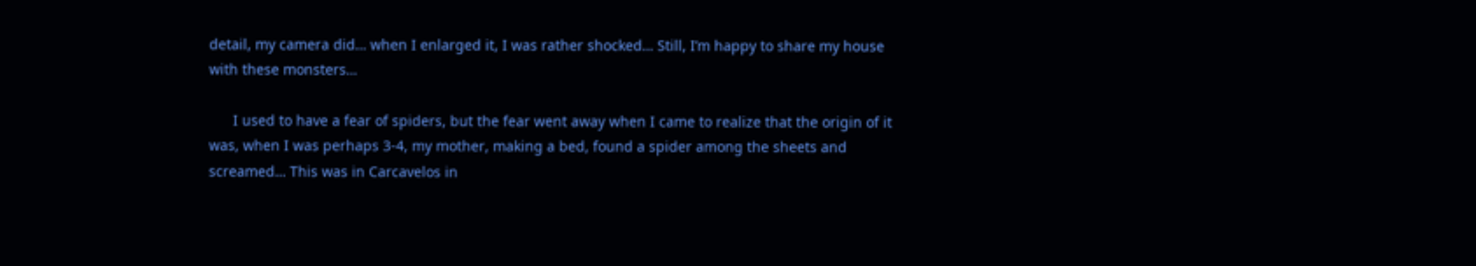detail, my camera did… when I enlarged it, I was rather shocked… Still, I’m happy to share my house with these monsters…

      I used to have a fear of spiders, but the fear went away when I came to realize that the origin of it was, when I was perhaps 3-4, my mother, making a bed, found a spider among the sheets and screamed… This was in Carcavelos in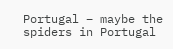Portugal – maybe the spiders in Portugal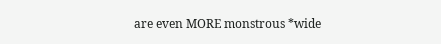are even MORE monstrous *wide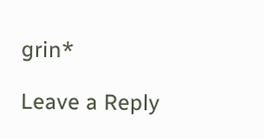grin*

Leave a Reply